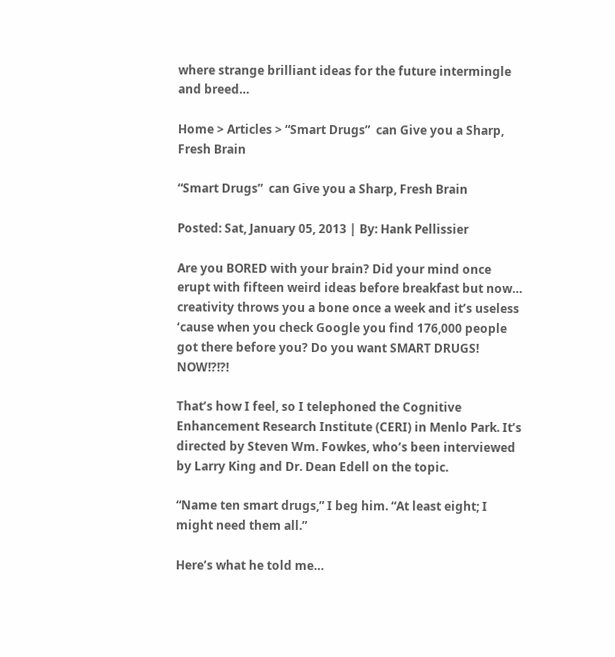where strange brilliant ideas for the future intermingle and breed…

Home > Articles > “Smart Drugs”  can Give you a Sharp, Fresh Brain

“Smart Drugs”  can Give you a Sharp, Fresh Brain

Posted: Sat, January 05, 2013 | By: Hank Pellissier

Are you BORED with your brain? Did your mind once erupt with fifteen weird ideas before breakfast but now… creativity throws you a bone once a week and it’s useless ‘cause when you check Google you find 176,000 people got there before you? Do you want SMART DRUGS! NOW!?!?!

That’s how I feel, so I telephoned the Cognitive Enhancement Research Institute (CERI) in Menlo Park. It’s directed by Steven Wm. Fowkes, who’s been interviewed by Larry King and Dr. Dean Edell on the topic.

“Name ten smart drugs,” I beg him. “At least eight; I might need them all.”

Here’s what he told me…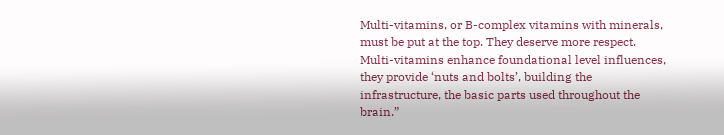Multi-vitamins, or B-complex vitamins with minerals, must be put at the top. They deserve more respect. Multi-vitamins enhance foundational level influences, they provide ‘nuts and bolts’, building the infrastructure, the basic parts used throughout the brain.”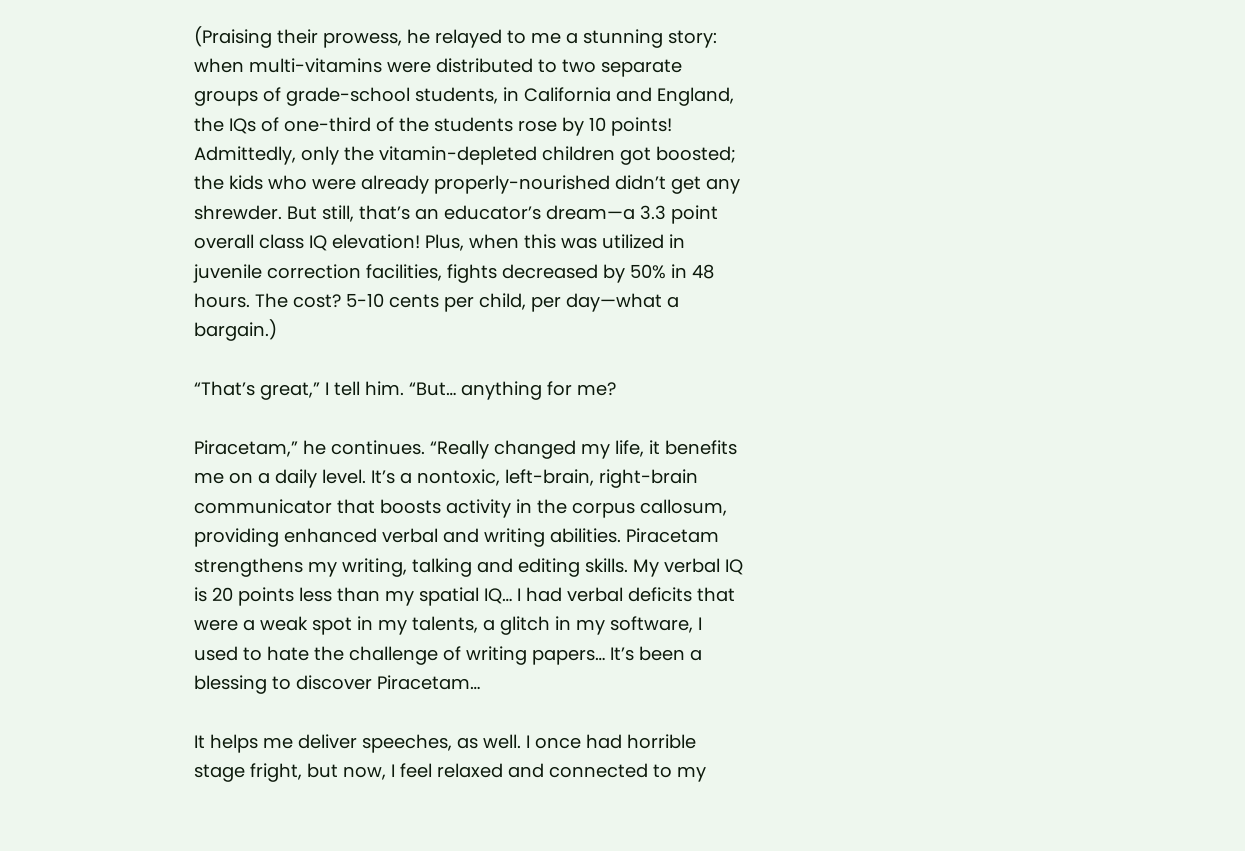(Praising their prowess, he relayed to me a stunning story: when multi-vitamins were distributed to two separate groups of grade-school students, in California and England, the IQs of one-third of the students rose by 10 points! Admittedly, only the vitamin-depleted children got boosted; the kids who were already properly-nourished didn’t get any shrewder. But still, that’s an educator’s dream—a 3.3 point overall class IQ elevation! Plus, when this was utilized in juvenile correction facilities, fights decreased by 50% in 48 hours. The cost? 5-10 cents per child, per day—what a bargain.)

“That’s great,” I tell him. “But… anything for me?

Piracetam,” he continues. “Really changed my life, it benefits me on a daily level. It’s a nontoxic, left-brain, right-brain communicator that boosts activity in the corpus callosum, providing enhanced verbal and writing abilities. Piracetam strengthens my writing, talking and editing skills. My verbal IQ is 20 points less than my spatial IQ… I had verbal deficits that were a weak spot in my talents, a glitch in my software, I used to hate the challenge of writing papers… It’s been a blessing to discover Piracetam…

It helps me deliver speeches, as well. I once had horrible stage fright, but now, I feel relaxed and connected to my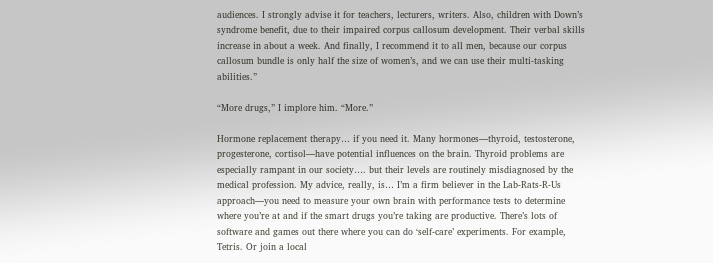audiences. I strongly advise it for teachers, lecturers, writers. Also, children with Down’s syndrome benefit, due to their impaired corpus callosum development. Their verbal skills increase in about a week. And finally, I recommend it to all men, because our corpus callosum bundle is only half the size of women’s, and we can use their multi-tasking abilities.”

“More drugs,” I implore him. “More.”

Hormone replacement therapy… if you need it. Many hormones—thyroid, testosterone, progesterone, cortisol—have potential influences on the brain. Thyroid problems are especially rampant in our society…. but their levels are routinely misdiagnosed by the medical profession. My advice, really, is… I’m a firm believer in the Lab-Rats-R-Us approach—you need to measure your own brain with performance tests to determine where you’re at and if the smart drugs you’re taking are productive. There’s lots of software and games out there where you can do ‘self-care’ experiments. For example, Tetris. Or join a local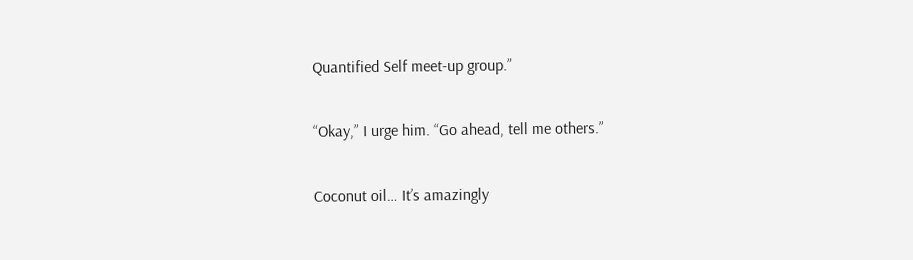Quantified Self meet-up group.”

“Okay,” I urge him. “Go ahead, tell me others.”

Coconut oil… It’s amazingly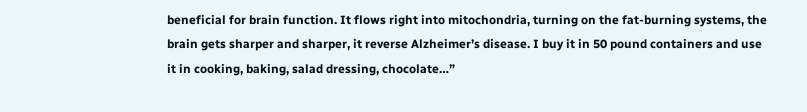beneficial for brain function. It flows right into mitochondria, turning on the fat-burning systems, the brain gets sharper and sharper, it reverse Alzheimer’s disease. I buy it in 50 pound containers and use it in cooking, baking, salad dressing, chocolate…”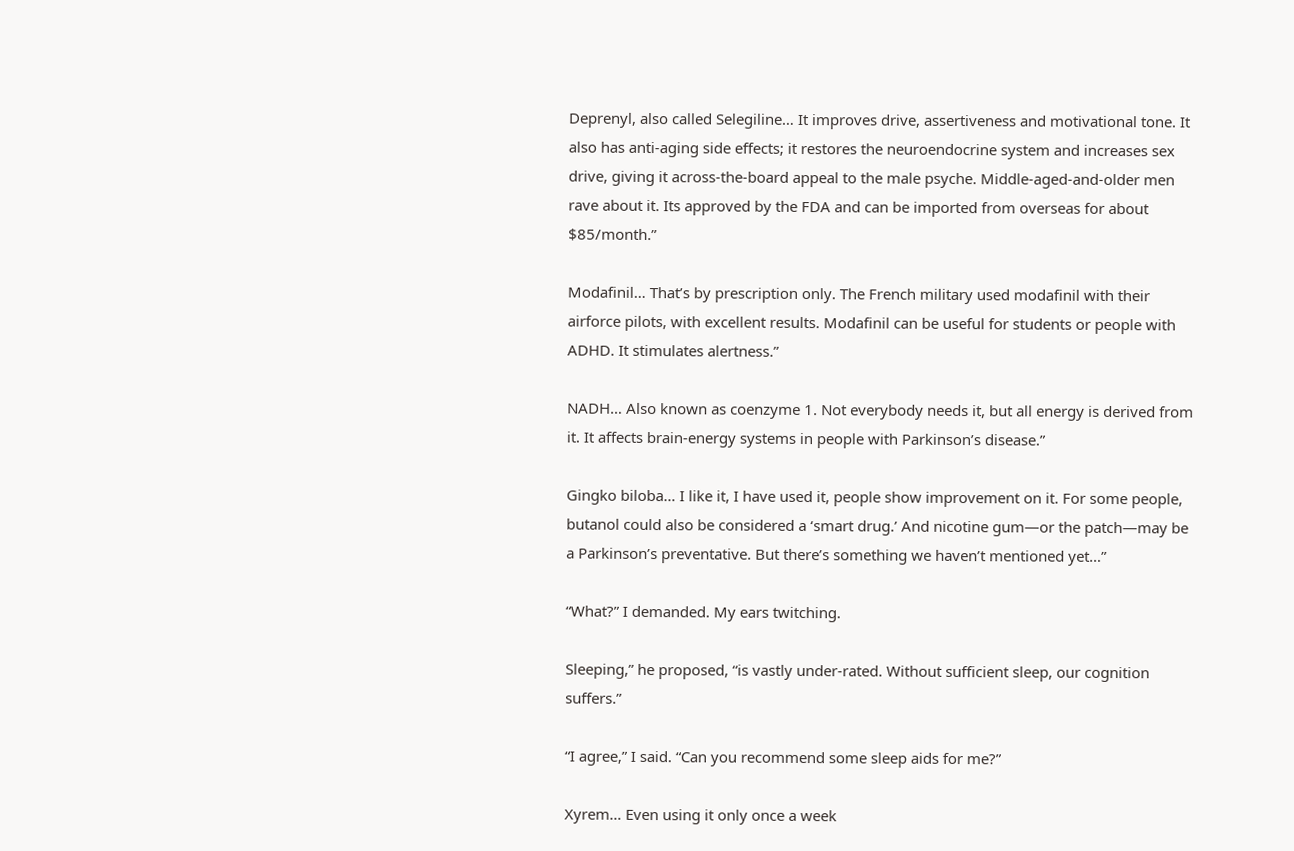Deprenyl, also called Selegiline… It improves drive, assertiveness and motivational tone. It also has anti-aging side effects; it restores the neuroendocrine system and increases sex drive, giving it across-the-board appeal to the male psyche. Middle-aged-and-older men rave about it. Its approved by the FDA and can be imported from overseas for about $85/month.”

Modafinil… That’s by prescription only. The French military used modafinil with their airforce pilots, with excellent results. Modafinil can be useful for students or people with ADHD. It stimulates alertness.”

NADH… Also known as coenzyme 1. Not everybody needs it, but all energy is derived from it. It affects brain-energy systems in people with Parkinson’s disease.”

Gingko biloba… I like it, I have used it, people show improvement on it. For some people, butanol could also be considered a ‘smart drug.’ And nicotine gum—or the patch—may be a Parkinson’s preventative. But there’s something we haven’t mentioned yet…”

“What?” I demanded. My ears twitching.

Sleeping,” he proposed, “is vastly under-rated. Without sufficient sleep, our cognition suffers.”

“I agree,” I said. “Can you recommend some sleep aids for me?”

Xyrem… Even using it only once a week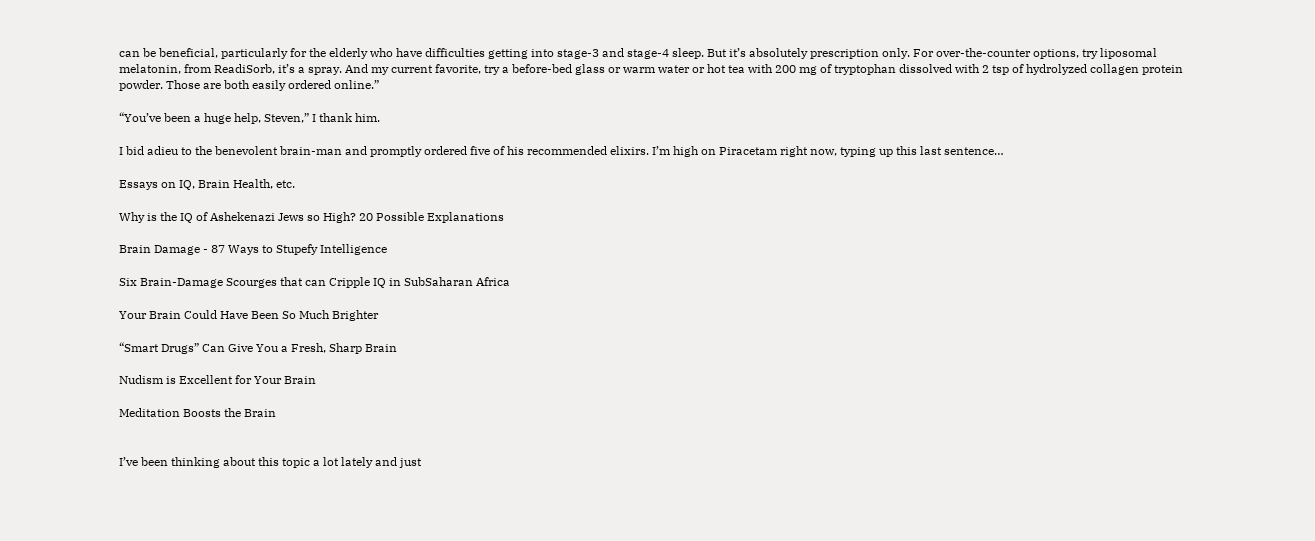can be beneficial, particularly for the elderly who have difficulties getting into stage-3 and stage-4 sleep. But it’s absolutely prescription only. For over-the-counter options, try liposomal melatonin, from ReadiSorb, it’s a spray. And my current favorite, try a before-bed glass or warm water or hot tea with 200 mg of tryptophan dissolved with 2 tsp of hydrolyzed collagen protein powder. Those are both easily ordered online.”

“You’ve been a huge help, Steven,” I thank him.

I bid adieu to the benevolent brain-man and promptly ordered five of his recommended elixirs. I’m high on Piracetam right now, typing up this last sentence…

Essays on IQ, Brain Health, etc.

Why is the IQ of Ashekenazi Jews so High? 20 Possible Explanations

Brain Damage - 87 Ways to Stupefy Intelligence

Six Brain-Damage Scourges that can Cripple IQ in SubSaharan Africa

Your Brain Could Have Been So Much Brighter

“Smart Drugs” Can Give You a Fresh, Sharp Brain

Nudism is Excellent for Your Brain

Meditation Boosts the Brain


I’ve been thinking about this topic a lot lately and just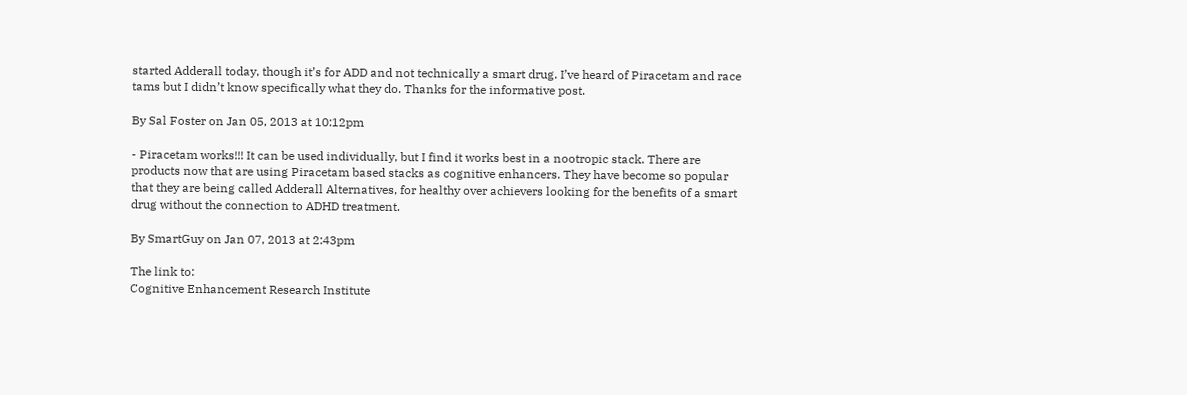started Adderall today, though it’s for ADD and not technically a smart drug. I’ve heard of Piracetam and race tams but I didn’t know specifically what they do. Thanks for the informative post.

By Sal Foster on Jan 05, 2013 at 10:12pm

- Piracetam works!!! It can be used individually, but I find it works best in a nootropic stack. There are products now that are using Piracetam based stacks as cognitive enhancers. They have become so popular that they are being called Adderall Alternatives, for healthy over achievers looking for the benefits of a smart drug without the connection to ADHD treatment.

By SmartGuy on Jan 07, 2013 at 2:43pm

The link to:
Cognitive Enhancement Research Institute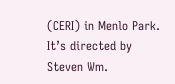(CERI) in Menlo Park. It’s directed by Steven Wm.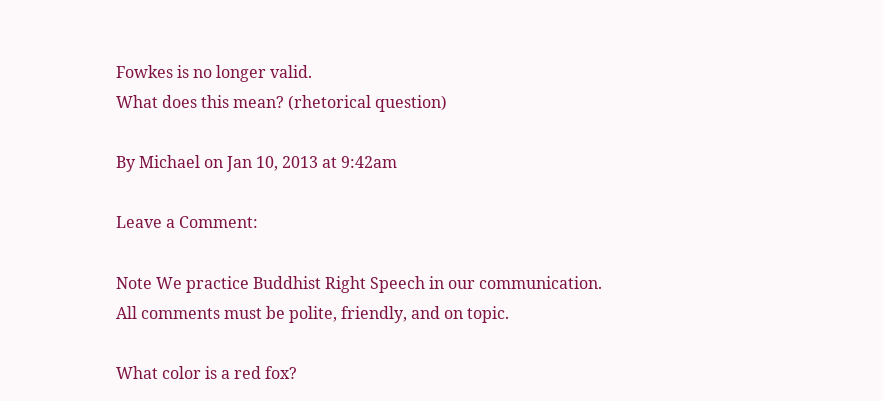Fowkes is no longer valid.
What does this mean? (rhetorical question)

By Michael on Jan 10, 2013 at 9:42am

Leave a Comment:

Note We practice Buddhist Right Speech in our communication. All comments must be polite, friendly, and on topic.

What color is a red fox?